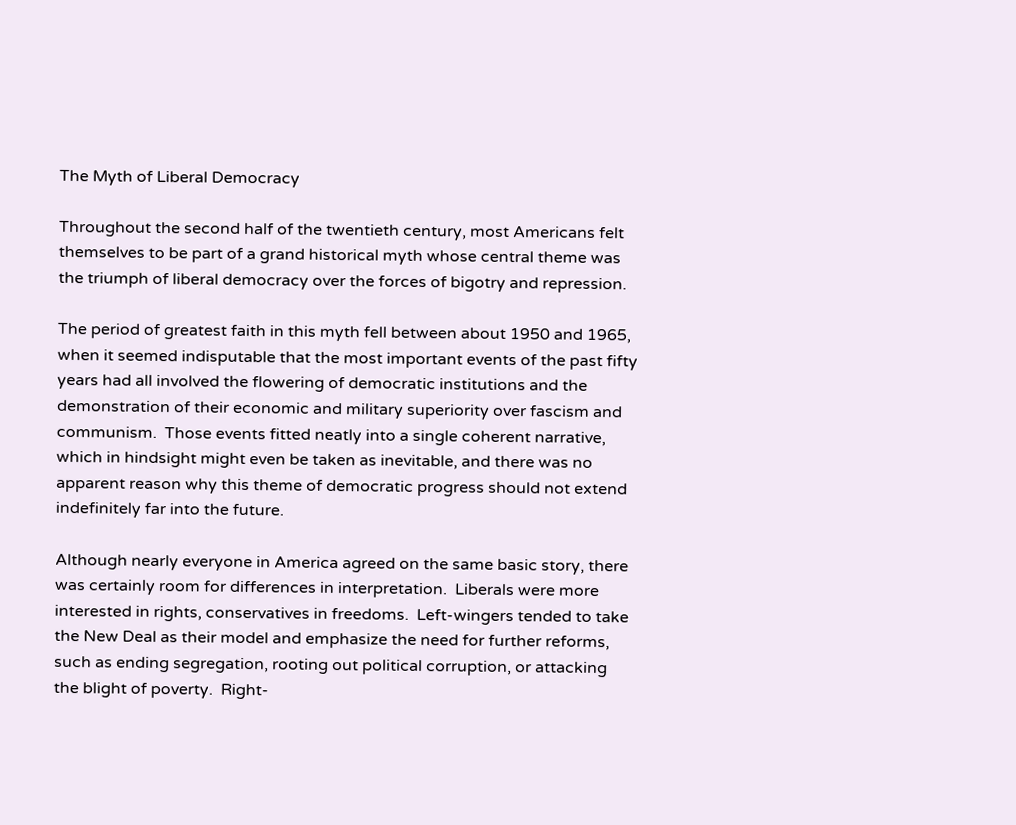The Myth of Liberal Democracy

Throughout the second half of the twentieth century, most Americans felt themselves to be part of a grand historical myth whose central theme was the triumph of liberal democracy over the forces of bigotry and repression.

The period of greatest faith in this myth fell between about 1950 and 1965, when it seemed indisputable that the most important events of the past fifty years had all involved the flowering of democratic institutions and the demonstration of their economic and military superiority over fascism and communism.  Those events fitted neatly into a single coherent narrative, which in hindsight might even be taken as inevitable, and there was no apparent reason why this theme of democratic progress should not extend indefinitely far into the future.

Although nearly everyone in America agreed on the same basic story, there was certainly room for differences in interpretation.  Liberals were more interested in rights, conservatives in freedoms.  Left-wingers tended to take the New Deal as their model and emphasize the need for further reforms, such as ending segregation, rooting out political corruption, or attacking the blight of poverty.  Right-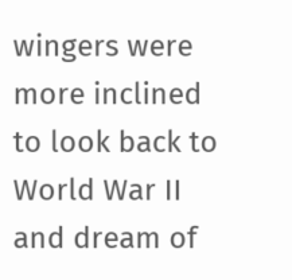wingers were more inclined to look back to World War II and dream of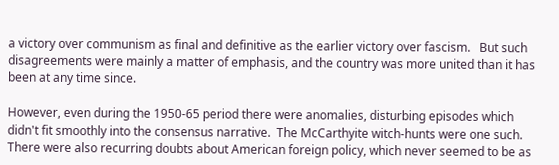a victory over communism as final and definitive as the earlier victory over fascism.   But such disagreements were mainly a matter of emphasis, and the country was more united than it has been at any time since.

However, even during the 1950-65 period there were anomalies, disturbing episodes which didn't fit smoothly into the consensus narrative.  The McCarthyite witch-hunts were one such.  There were also recurring doubts about American foreign policy, which never seemed to be as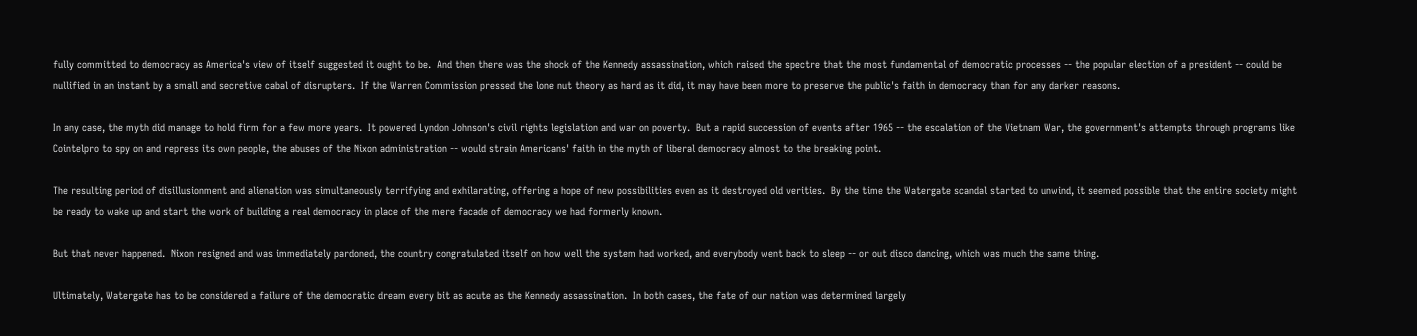fully committed to democracy as America's view of itself suggested it ought to be.  And then there was the shock of the Kennedy assassination, which raised the spectre that the most fundamental of democratic processes -- the popular election of a president -- could be nullified in an instant by a small and secretive cabal of disrupters.  If the Warren Commission pressed the lone nut theory as hard as it did, it may have been more to preserve the public's faith in democracy than for any darker reasons.

In any case, the myth did manage to hold firm for a few more years.  It powered Lyndon Johnson's civil rights legislation and war on poverty.  But a rapid succession of events after 1965 -- the escalation of the Vietnam War, the government's attempts through programs like Cointelpro to spy on and repress its own people, the abuses of the Nixon administration -- would strain Americans' faith in the myth of liberal democracy almost to the breaking point.

The resulting period of disillusionment and alienation was simultaneously terrifying and exhilarating, offering a hope of new possibilities even as it destroyed old verities.  By the time the Watergate scandal started to unwind, it seemed possible that the entire society might be ready to wake up and start the work of building a real democracy in place of the mere facade of democracy we had formerly known.

But that never happened.  Nixon resigned and was immediately pardoned, the country congratulated itself on how well the system had worked, and everybody went back to sleep -- or out disco dancing, which was much the same thing.

Ultimately, Watergate has to be considered a failure of the democratic dream every bit as acute as the Kennedy assassination.  In both cases, the fate of our nation was determined largely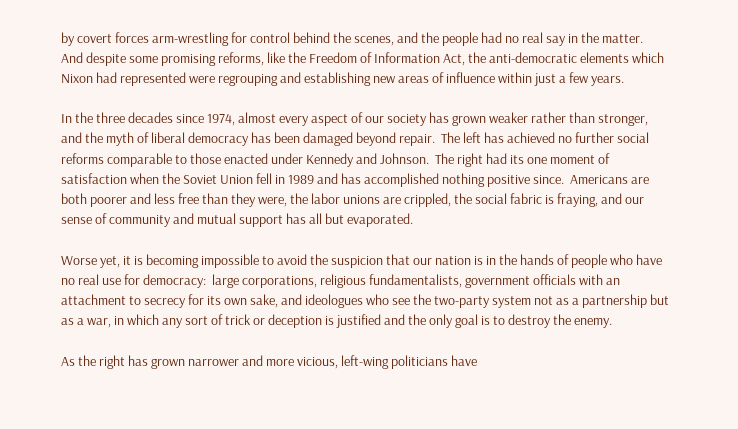by covert forces arm-wrestling for control behind the scenes, and the people had no real say in the matter.  And despite some promising reforms, like the Freedom of Information Act, the anti-democratic elements which Nixon had represented were regrouping and establishing new areas of influence within just a few years.

In the three decades since 1974, almost every aspect of our society has grown weaker rather than stronger, and the myth of liberal democracy has been damaged beyond repair.  The left has achieved no further social reforms comparable to those enacted under Kennedy and Johnson.  The right had its one moment of satisfaction when the Soviet Union fell in 1989 and has accomplished nothing positive since.  Americans are both poorer and less free than they were, the labor unions are crippled, the social fabric is fraying, and our sense of community and mutual support has all but evaporated.

Worse yet, it is becoming impossible to avoid the suspicion that our nation is in the hands of people who have no real use for democracy:  large corporations, religious fundamentalists, government officials with an attachment to secrecy for its own sake, and ideologues who see the two-party system not as a partnership but as a war, in which any sort of trick or deception is justified and the only goal is to destroy the enemy.

As the right has grown narrower and more vicious, left-wing politicians have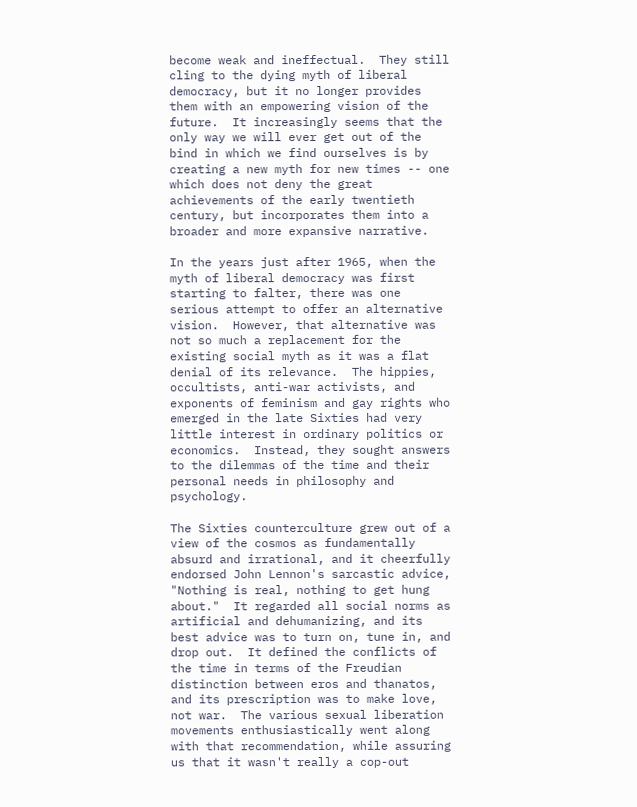become weak and ineffectual.  They still cling to the dying myth of liberal democracy, but it no longer provides them with an empowering vision of the future.  It increasingly seems that the only way we will ever get out of the bind in which we find ourselves is by creating a new myth for new times -- one which does not deny the great achievements of the early twentieth century, but incorporates them into a broader and more expansive narrative.

In the years just after 1965, when the myth of liberal democracy was first starting to falter, there was one serious attempt to offer an alternative vision.  However, that alternative was not so much a replacement for the existing social myth as it was a flat denial of its relevance.  The hippies, occultists, anti-war activists, and exponents of feminism and gay rights who emerged in the late Sixties had very little interest in ordinary politics or economics.  Instead, they sought answers to the dilemmas of the time and their personal needs in philosophy and psychology.

The Sixties counterculture grew out of a view of the cosmos as fundamentally absurd and irrational, and it cheerfully endorsed John Lennon's sarcastic advice, "Nothing is real, nothing to get hung about."  It regarded all social norms as artificial and dehumanizing, and its best advice was to turn on, tune in, and drop out.  It defined the conflicts of the time in terms of the Freudian distinction between eros and thanatos, and its prescription was to make love, not war.  The various sexual liberation movements enthusiastically went along with that recommendation, while assuring us that it wasn't really a cop-out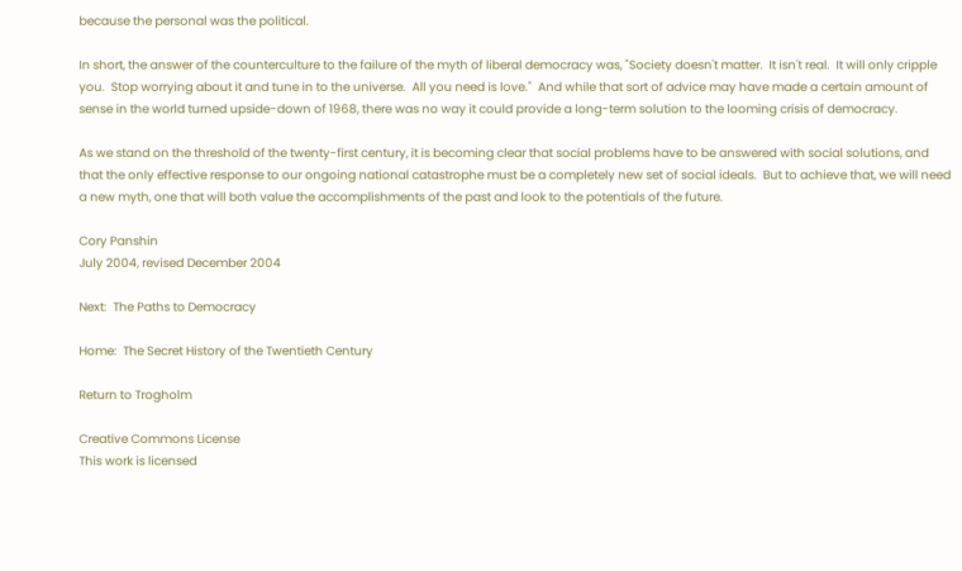because the personal was the political.

In short, the answer of the counterculture to the failure of the myth of liberal democracy was, "Society doesn't matter.  It isn't real.  It will only cripple you.  Stop worrying about it and tune in to the universe.  All you need is love."  And while that sort of advice may have made a certain amount of sense in the world turned upside-down of 1968, there was no way it could provide a long-term solution to the looming crisis of democracy.

As we stand on the threshold of the twenty-first century, it is becoming clear that social problems have to be answered with social solutions, and that the only effective response to our ongoing national catastrophe must be a completely new set of social ideals.  But to achieve that, we will need a new myth, one that will both value the accomplishments of the past and look to the potentials of the future.

Cory Panshin
July 2004, revised December 2004

Next:  The Paths to Democracy

Home:  The Secret History of the Twentieth Century

Return to Trogholm

Creative Commons License
This work is licensed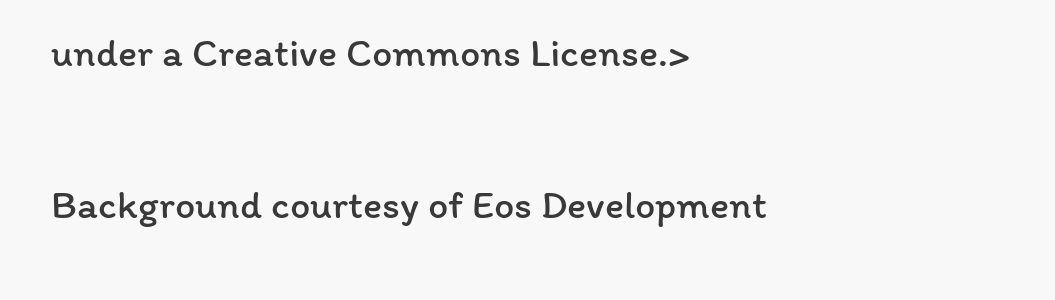under a Creative Commons License.>

Background courtesy of Eos Development